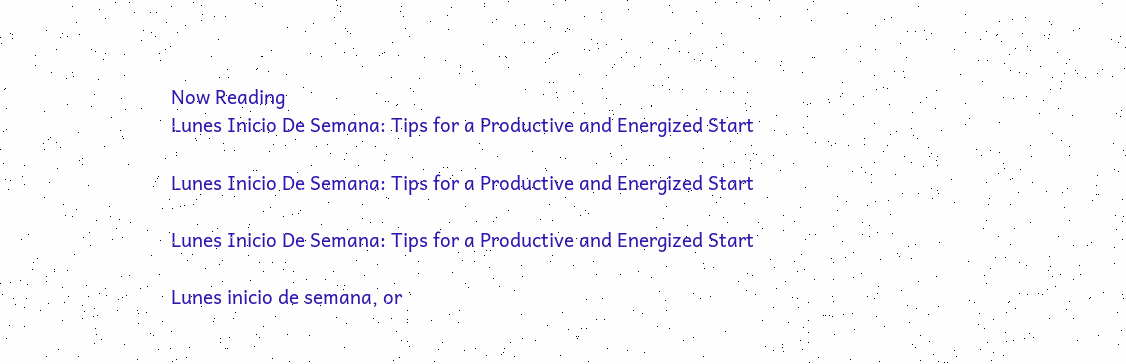Now Reading
Lunes Inicio De Semana: Tips for a Productive and Energized Start

Lunes Inicio De Semana: Tips for a Productive and Energized Start

Lunes Inicio De Semana: Tips for a Productive and Energized Start

Lunes inicio de semana, or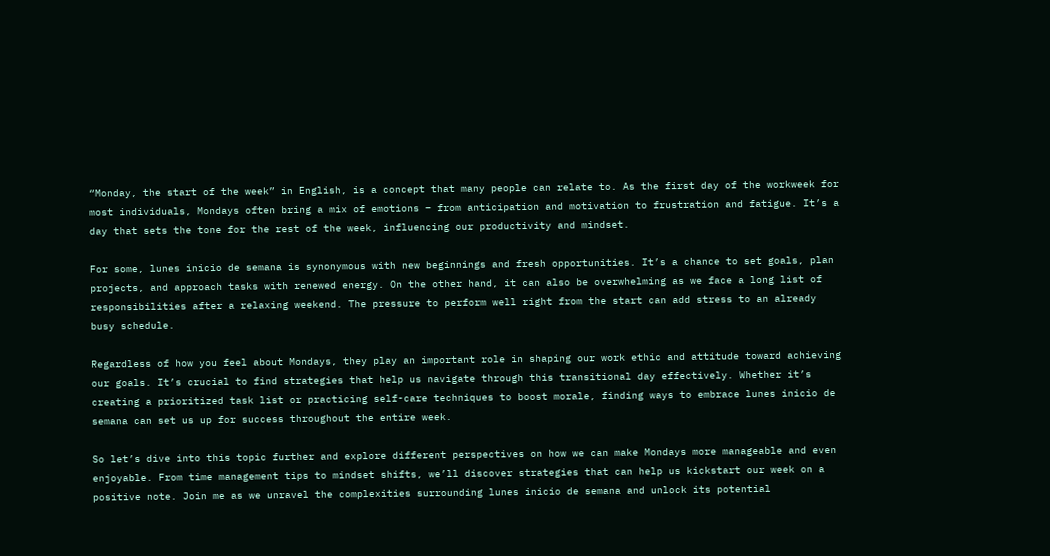“Monday, the start of the week” in English, is a concept that many people can relate to. As the first day of the workweek for most individuals, Mondays often bring a mix of emotions – from anticipation and motivation to frustration and fatigue. It’s a day that sets the tone for the rest of the week, influencing our productivity and mindset.

For some, lunes inicio de semana is synonymous with new beginnings and fresh opportunities. It’s a chance to set goals, plan projects, and approach tasks with renewed energy. On the other hand, it can also be overwhelming as we face a long list of responsibilities after a relaxing weekend. The pressure to perform well right from the start can add stress to an already busy schedule.

Regardless of how you feel about Mondays, they play an important role in shaping our work ethic and attitude toward achieving our goals. It’s crucial to find strategies that help us navigate through this transitional day effectively. Whether it’s creating a prioritized task list or practicing self-care techniques to boost morale, finding ways to embrace lunes inicio de semana can set us up for success throughout the entire week.

So let’s dive into this topic further and explore different perspectives on how we can make Mondays more manageable and even enjoyable. From time management tips to mindset shifts, we’ll discover strategies that can help us kickstart our week on a positive note. Join me as we unravel the complexities surrounding lunes inicio de semana and unlock its potential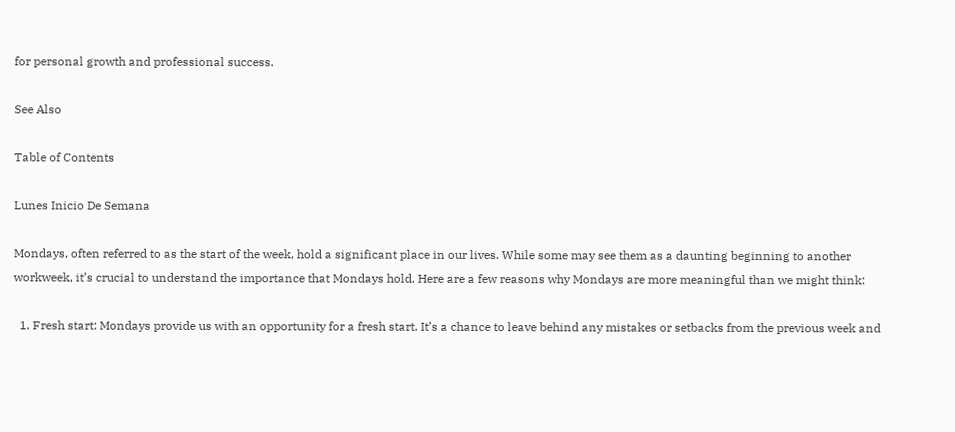for personal growth and professional success.

See Also

Table of Contents

Lunes Inicio De Semana

Mondays, often referred to as the start of the week, hold a significant place in our lives. While some may see them as a daunting beginning to another workweek, it’s crucial to understand the importance that Mondays hold. Here are a few reasons why Mondays are more meaningful than we might think:

  1. Fresh start: Mondays provide us with an opportunity for a fresh start. It’s a chance to leave behind any mistakes or setbacks from the previous week and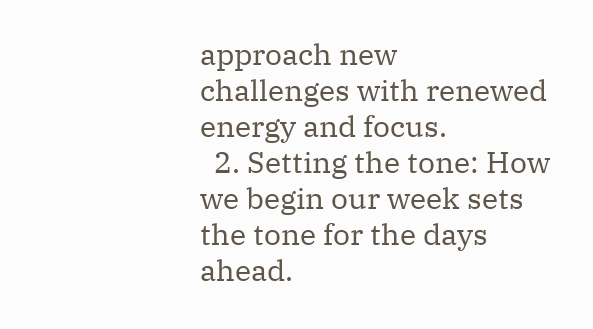approach new challenges with renewed energy and focus.
  2. Setting the tone: How we begin our week sets the tone for the days ahead.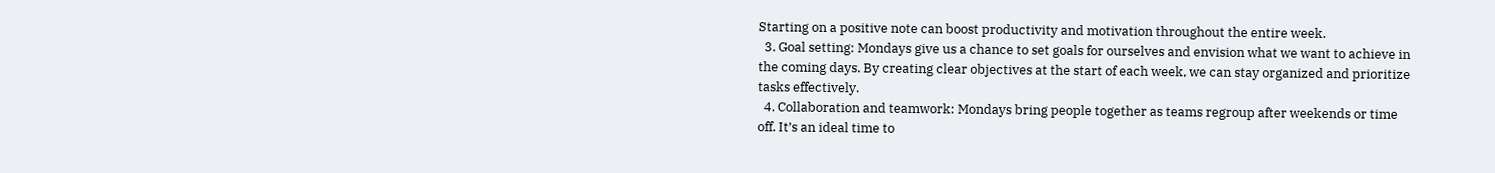Starting on a positive note can boost productivity and motivation throughout the entire week.
  3. Goal setting: Mondays give us a chance to set goals for ourselves and envision what we want to achieve in the coming days. By creating clear objectives at the start of each week, we can stay organized and prioritize tasks effectively.
  4. Collaboration and teamwork: Mondays bring people together as teams regroup after weekends or time off. It’s an ideal time to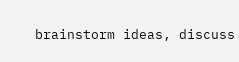brainstorm ideas, discuss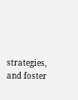strategies, and foster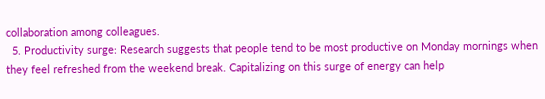collaboration among colleagues.
  5. Productivity surge: Research suggests that people tend to be most productive on Monday mornings when they feel refreshed from the weekend break. Capitalizing on this surge of energy can help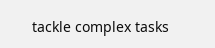tackle complex tasks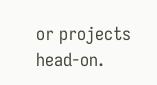or projects head-on.